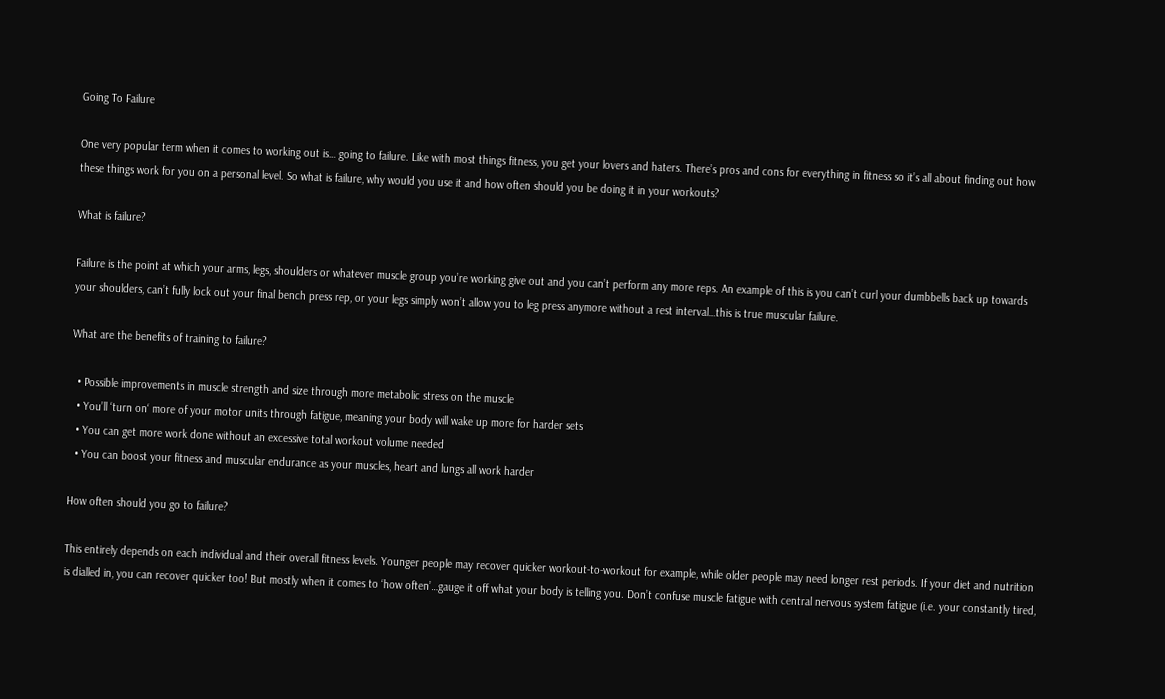Going To Failure

One very popular term when it comes to working out is… going to failure. Like with most things fitness, you get your lovers and haters. There’s pros and cons for everything in fitness so it’s all about finding out how these things work for you on a personal level. So what is failure, why would you use it and how often should you be doing it in your workouts?

What is failure?

Failure is the point at which your arms, legs, shoulders or whatever muscle group you’re working give out and you can’t perform any more reps. An example of this is you can’t curl your dumbbells back up towards your shoulders, can’t fully lock out your final bench press rep, or your legs simply won’t allow you to leg press anymore without a rest interval…this is true muscular failure.

What are the benefits of training to failure?

  • Possible improvements in muscle strength and size through more metabolic stress on the muscle
  • You’ll ‘turn on‘ more of your motor units through fatigue, meaning your body will wake up more for harder sets
  • You can get more work done without an excessive total workout volume needed
  • You can boost your fitness and muscular endurance as your muscles, heart and lungs all work harder

How often should you go to failure?

This entirely depends on each individual and their overall fitness levels. Younger people may recover quicker workout-to-workout for example, while older people may need longer rest periods. If your diet and nutrition is dialled in, you can recover quicker too! But mostly when it comes to ‘how often’…gauge it off what your body is telling you. Don’t confuse muscle fatigue with central nervous system fatigue (i.e. your constantly tired,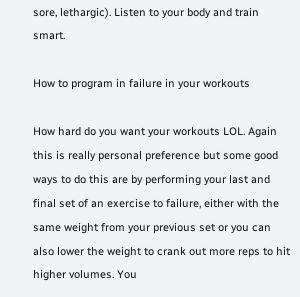sore, lethargic). Listen to your body and train smart.

How to program in failure in your workouts

How hard do you want your workouts LOL. Again this is really personal preference but some good ways to do this are by performing your last and final set of an exercise to failure, either with the same weight from your previous set or you can also lower the weight to crank out more reps to hit higher volumes. You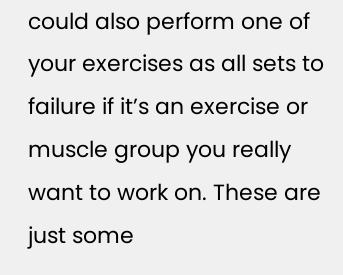could also perform one of your exercises as all sets to failure if it’s an exercise or muscle group you really want to work on. These are just some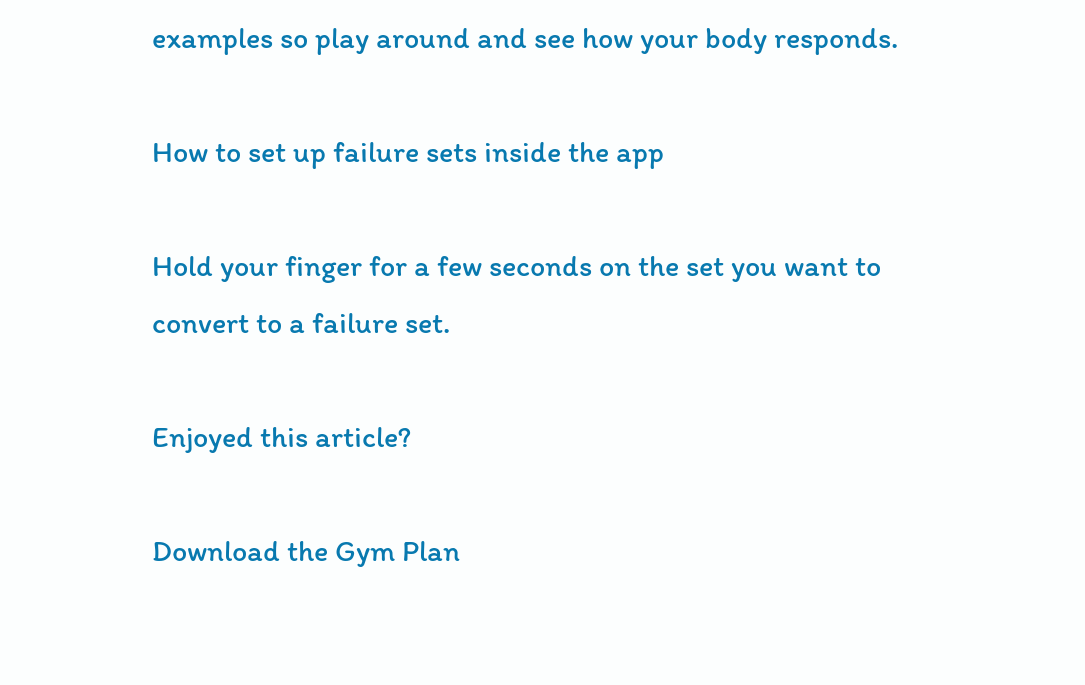examples so play around and see how your body responds.

How to set up failure sets inside the app

Hold your finger for a few seconds on the set you want to convert to a failure set.

Enjoyed this article?

Download the Gym Plan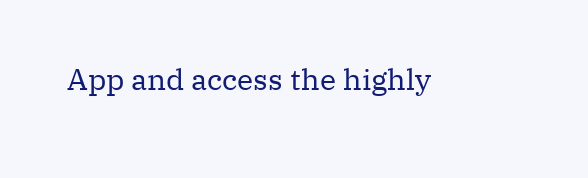App and access the highly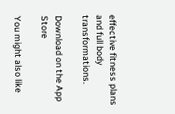effective fitness plans and full body transformations.

Download on the App Store

You might also like